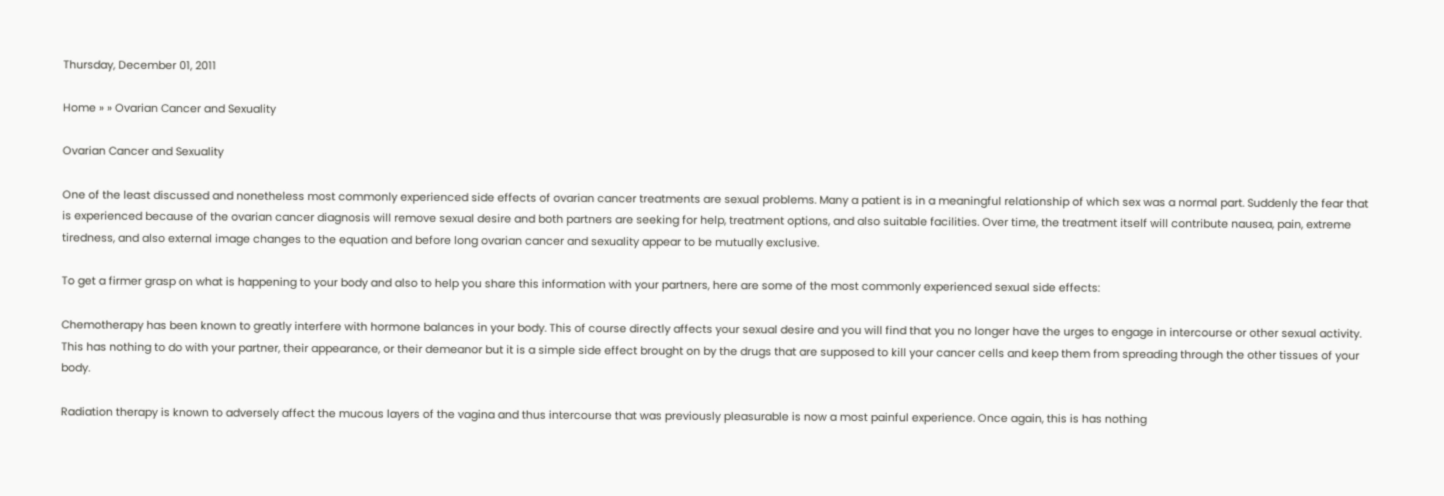Thursday, December 01, 2011

Home » » Ovarian Cancer and Sexuality

Ovarian Cancer and Sexuality

One of the least discussed and nonetheless most commonly experienced side effects of ovarian cancer treatments are sexual problems. Many a patient is in a meaningful relationship of which sex was a normal part. Suddenly the fear that is experienced because of the ovarian cancer diagnosis will remove sexual desire and both partners are seeking for help, treatment options, and also suitable facilities. Over time, the treatment itself will contribute nausea, pain, extreme tiredness, and also external image changes to the equation and before long ovarian cancer and sexuality appear to be mutually exclusive.

To get a firmer grasp on what is happening to your body and also to help you share this information with your partners, here are some of the most commonly experienced sexual side effects:

Chemotherapy has been known to greatly interfere with hormone balances in your body. This of course directly affects your sexual desire and you will find that you no longer have the urges to engage in intercourse or other sexual activity. This has nothing to do with your partner, their appearance, or their demeanor but it is a simple side effect brought on by the drugs that are supposed to kill your cancer cells and keep them from spreading through the other tissues of your body.

Radiation therapy is known to adversely affect the mucous layers of the vagina and thus intercourse that was previously pleasurable is now a most painful experience. Once again, this is has nothing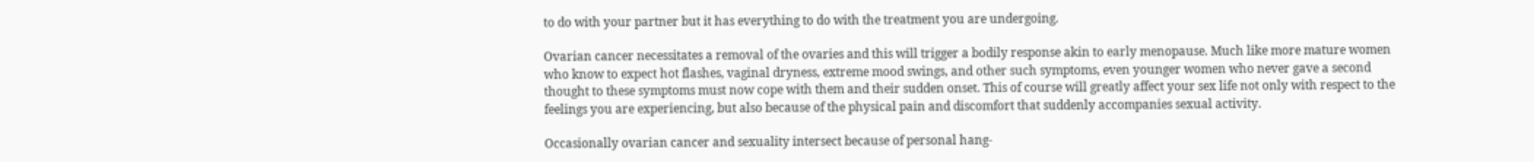to do with your partner but it has everything to do with the treatment you are undergoing.

Ovarian cancer necessitates a removal of the ovaries and this will trigger a bodily response akin to early menopause. Much like more mature women who know to expect hot flashes, vaginal dryness, extreme mood swings, and other such symptoms, even younger women who never gave a second thought to these symptoms must now cope with them and their sudden onset. This of course will greatly affect your sex life not only with respect to the feelings you are experiencing, but also because of the physical pain and discomfort that suddenly accompanies sexual activity.

Occasionally ovarian cancer and sexuality intersect because of personal hang-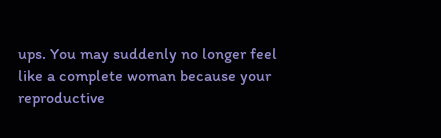ups. You may suddenly no longer feel like a complete woman because your reproductive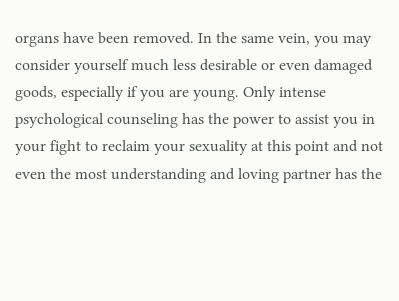organs have been removed. In the same vein, you may consider yourself much less desirable or even damaged goods, especially if you are young. Only intense psychological counseling has the power to assist you in your fight to reclaim your sexuality at this point and not even the most understanding and loving partner has the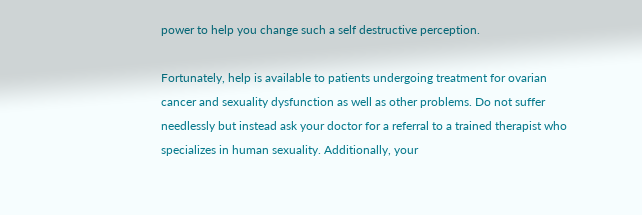power to help you change such a self destructive perception.

Fortunately, help is available to patients undergoing treatment for ovarian cancer and sexuality dysfunction as well as other problems. Do not suffer needlessly but instead ask your doctor for a referral to a trained therapist who specializes in human sexuality. Additionally, your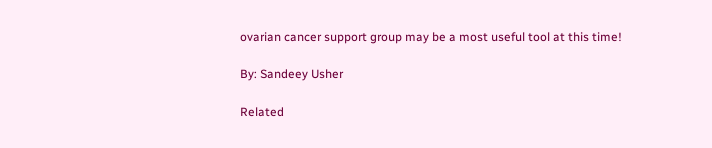ovarian cancer support group may be a most useful tool at this time!

By: Sandeey Usher

Related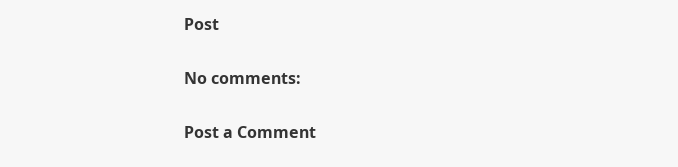Post

No comments:

Post a Comment